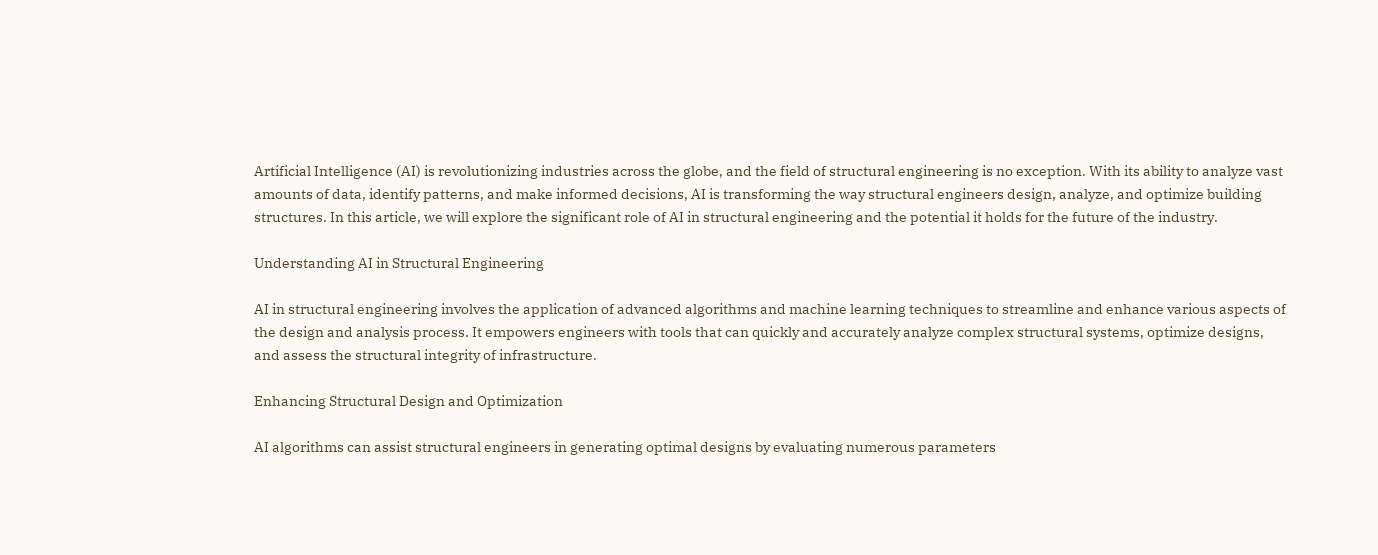Artificial Intelligence (AI) is revolutionizing industries across the globe, and the field of structural engineering is no exception. With its ability to analyze vast amounts of data, identify patterns, and make informed decisions, AI is transforming the way structural engineers design, analyze, and optimize building structures. In this article, we will explore the significant role of AI in structural engineering and the potential it holds for the future of the industry.

Understanding AI in Structural Engineering

AI in structural engineering involves the application of advanced algorithms and machine learning techniques to streamline and enhance various aspects of the design and analysis process. It empowers engineers with tools that can quickly and accurately analyze complex structural systems, optimize designs, and assess the structural integrity of infrastructure.

Enhancing Structural Design and Optimization

AI algorithms can assist structural engineers in generating optimal designs by evaluating numerous parameters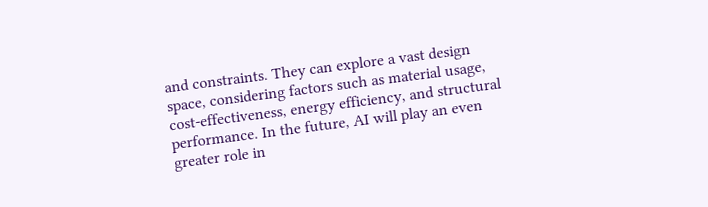and constraints. They can explore a vast design space, considering factors such as material usage, cost-effectiveness, energy efficiency, and structural performance. In the future, AI will play an even greater role in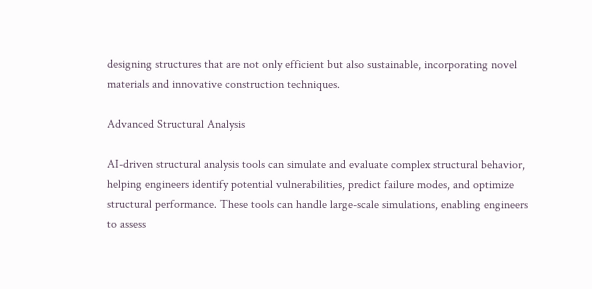designing structures that are not only efficient but also sustainable, incorporating novel materials and innovative construction techniques.

Advanced Structural Analysis

AI-driven structural analysis tools can simulate and evaluate complex structural behavior, helping engineers identify potential vulnerabilities, predict failure modes, and optimize structural performance. These tools can handle large-scale simulations, enabling engineers to assess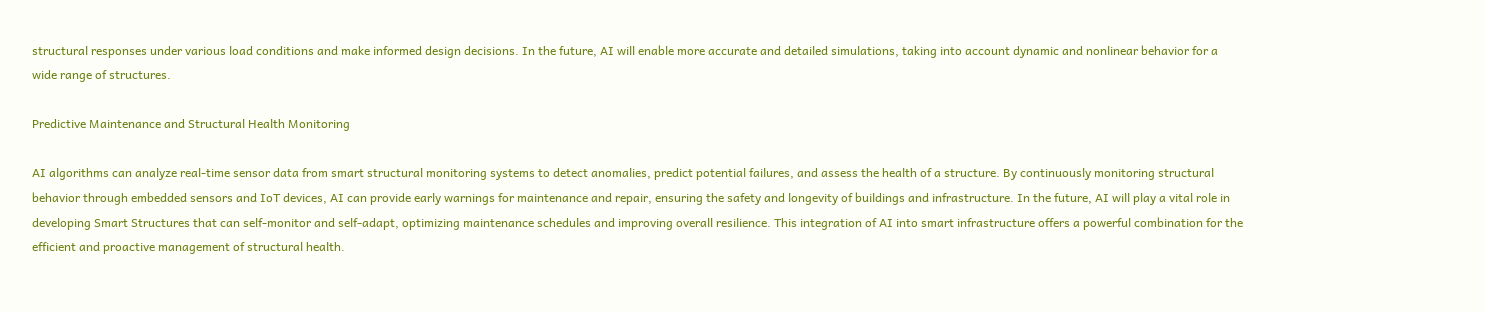structural responses under various load conditions and make informed design decisions. In the future, AI will enable more accurate and detailed simulations, taking into account dynamic and nonlinear behavior for a wide range of structures.

Predictive Maintenance and Structural Health Monitoring

AI algorithms can analyze real-time sensor data from smart structural monitoring systems to detect anomalies, predict potential failures, and assess the health of a structure. By continuously monitoring structural behavior through embedded sensors and IoT devices, AI can provide early warnings for maintenance and repair, ensuring the safety and longevity of buildings and infrastructure. In the future, AI will play a vital role in developing Smart Structures that can self-monitor and self-adapt, optimizing maintenance schedules and improving overall resilience. This integration of AI into smart infrastructure offers a powerful combination for the efficient and proactive management of structural health.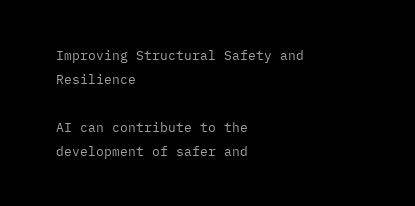Improving Structural Safety and Resilience

AI can contribute to the development of safer and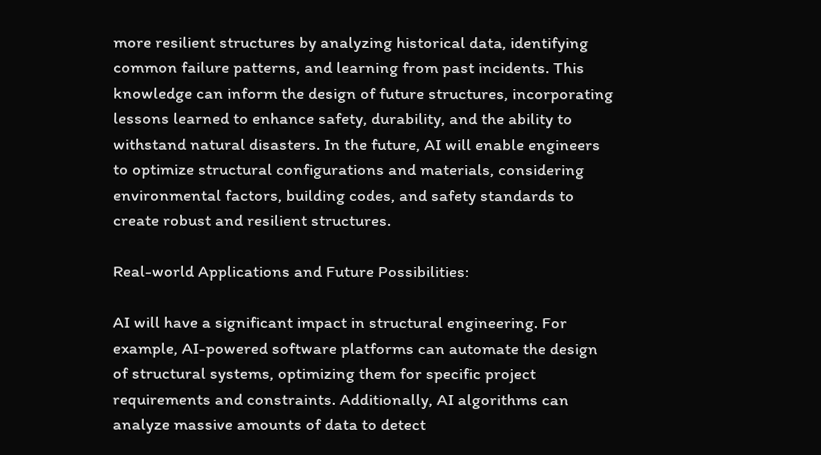more resilient structures by analyzing historical data, identifying common failure patterns, and learning from past incidents. This knowledge can inform the design of future structures, incorporating lessons learned to enhance safety, durability, and the ability to withstand natural disasters. In the future, AI will enable engineers to optimize structural configurations and materials, considering environmental factors, building codes, and safety standards to create robust and resilient structures.

Real-world Applications and Future Possibilities:

AI will have a significant impact in structural engineering. For example, AI-powered software platforms can automate the design of structural systems, optimizing them for specific project requirements and constraints. Additionally, AI algorithms can analyze massive amounts of data to detect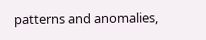patterns and anomalies,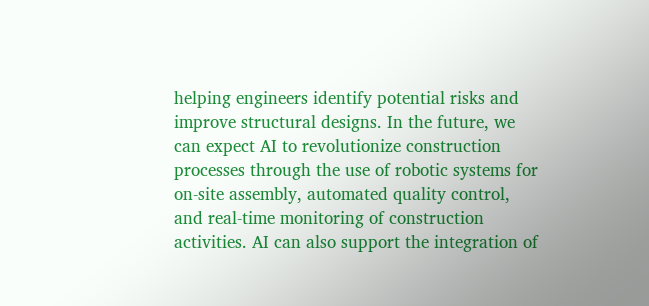helping engineers identify potential risks and improve structural designs. In the future, we can expect AI to revolutionize construction processes through the use of robotic systems for on-site assembly, automated quality control, and real-time monitoring of construction activities. AI can also support the integration of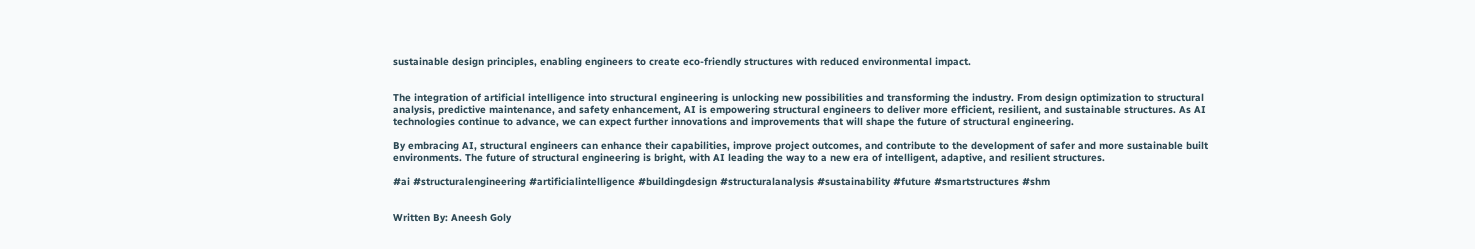sustainable design principles, enabling engineers to create eco-friendly structures with reduced environmental impact.


The integration of artificial intelligence into structural engineering is unlocking new possibilities and transforming the industry. From design optimization to structural analysis, predictive maintenance, and safety enhancement, AI is empowering structural engineers to deliver more efficient, resilient, and sustainable structures. As AI technologies continue to advance, we can expect further innovations and improvements that will shape the future of structural engineering.

By embracing AI, structural engineers can enhance their capabilities, improve project outcomes, and contribute to the development of safer and more sustainable built environments. The future of structural engineering is bright, with AI leading the way to a new era of intelligent, adaptive, and resilient structures.

#ai #structuralengineering #artificialintelligence #buildingdesign #structuralanalysis #sustainability #future #smartstructures #shm


Written By: Aneesh Goly